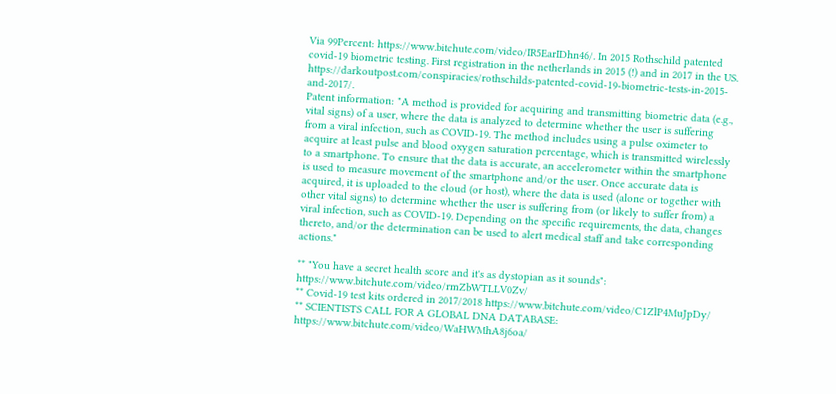Via 99Percent: https://www.bitchute.com/video/IR5EarIDhn46/. In 2015 Rothschild patented covid-19 biometric testing. First registration in the netherlands in 2015 (!) and in 2017 in the US. https://darkoutpost.com/conspiracies/rothschilds-patented-covid-19-biometric-tests-in-2015-and-2017/.
Patent information: "A method is provided for acquiring and transmitting biometric data (e.g., vital signs) of a user, where the data is analyzed to determine whether the user is suffering from a viral infection, such as COVID-19. The method includes using a pulse oximeter to acquire at least pulse and blood oxygen saturation percentage, which is transmitted wirelessly to a smartphone. To ensure that the data is accurate, an accelerometer within the smartphone is used to measure movement of the smartphone and/or the user. Once accurate data is acquired, it is uploaded to the cloud (or host), where the data is used (alone or together with other vital signs) to determine whether the user is suffering from (or likely to suffer from) a viral infection, such as COVID-19. Depending on the specific requirements, the data, changes thereto, and/or the determination can be used to alert medical staff and take corresponding actions."

** "You have a secret health score and it's as dystopian as it sounds": https://www.bitchute.com/video/rmZbWTLLV0Zv/
** Covid-19 test kits ordered in 2017/2018 https://www.bitchute.com/video/C1ZlP4MuJpDy/
** SCIENTISTS CALL FOR A GLOBAL DNA DATABASE: https://www.bitchute.com/video/WaHWMhA8j6oa/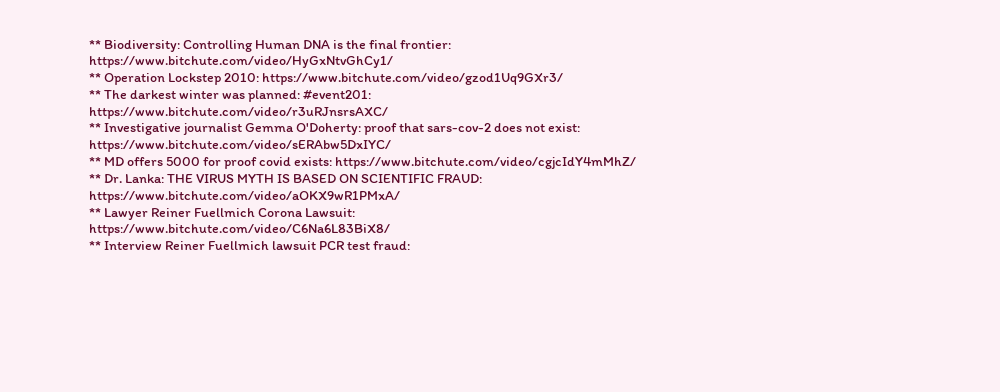** Biodiversity: Controlling Human DNA is the final frontier: https://www.bitchute.com/video/HyGxNtvGhCy1/
** Operation Lockstep 2010: https://www.bitchute.com/video/gzod1Uq9GXr3/
** The darkest winter was planned: #event201: https://www.bitchute.com/video/r3uRJnsrsAXC/
** Investigative journalist Gemma O'Doherty: proof that sars-cov-2 does not exist: https://www.bitchute.com/video/sERAbw5DxIYC/
** MD offers 5000 for proof covid exists: https://www.bitchute.com/video/cgjcIdY4mMhZ/
** Dr. Lanka: THE VIRUS MYTH IS BASED ON SCIENTIFIC FRAUD: https://www.bitchute.com/video/aOKX9wR1PMxA/
** Lawyer Reiner Fuellmich Corona Lawsuit: https://www.bitchute.com/video/C6Na6L83BiX8/
** Interview Reiner Fuellmich lawsuit PCR test fraud: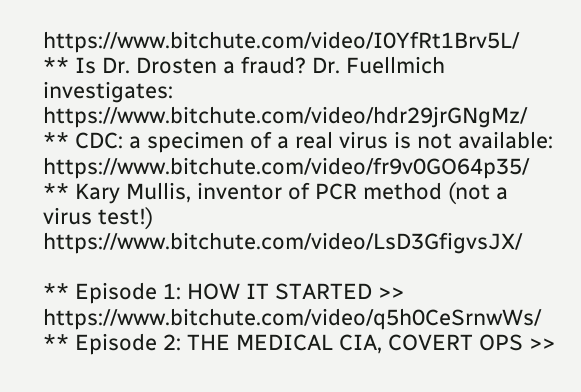https://www.bitchute.com/video/I0YfRt1Brv5L/
** Is Dr. Drosten a fraud? Dr. Fuellmich investigates: https://www.bitchute.com/video/hdr29jrGNgMz/
** CDC: a specimen of a real virus is not available: https://www.bitchute.com/video/fr9v0GO64p35/
** Kary Mullis, inventor of PCR method (not a virus test!) https://www.bitchute.com/video/LsD3GfigvsJX/

** Episode 1: HOW IT STARTED >> https://www.bitchute.com/video/q5h0CeSrnwWs/
** Episode 2: THE MEDICAL CIA, COVERT OPS >>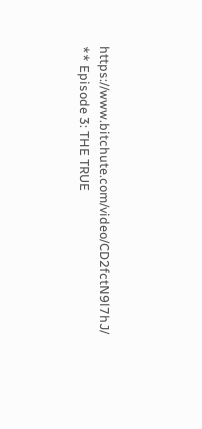https://www.bitchute.com/video/CD2fctN9l7hJ/
** Episode 3: THE TRUE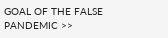GOAL OF THE FALSE PANDEMIC >>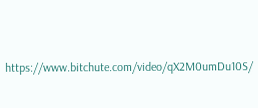https://www.bitchute.com/video/qX2M0umDu10S/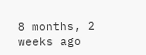8 months, 2 weeks ago